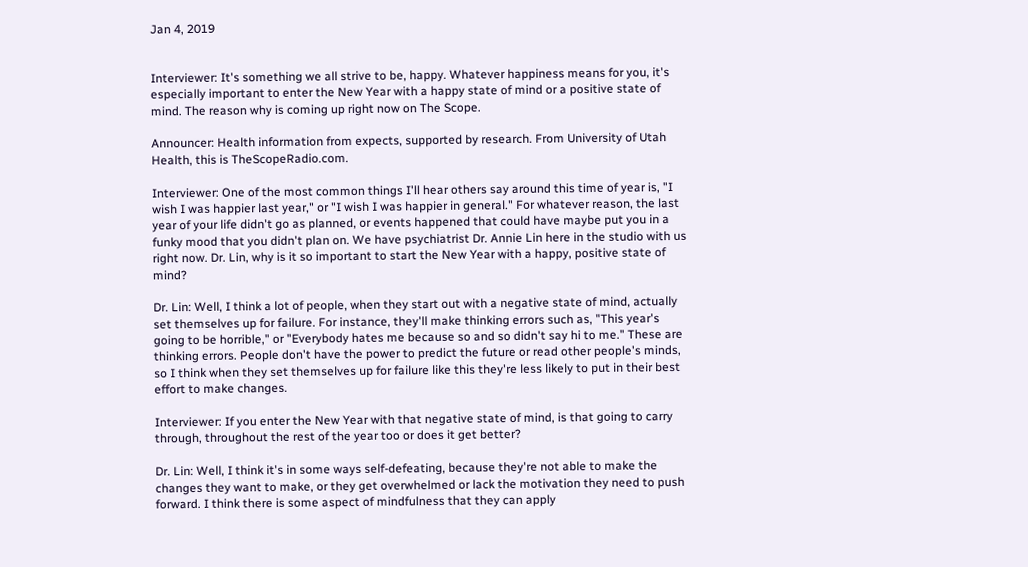Jan 4, 2019


Interviewer: It's something we all strive to be, happy. Whatever happiness means for you, it's especially important to enter the New Year with a happy state of mind or a positive state of mind. The reason why is coming up right now on The Scope.

Announcer: Health information from expects, supported by research. From University of Utah Health, this is TheScopeRadio.com.

Interviewer: One of the most common things I'll hear others say around this time of year is, "I wish I was happier last year," or "I wish I was happier in general." For whatever reason, the last year of your life didn't go as planned, or events happened that could have maybe put you in a funky mood that you didn't plan on. We have psychiatrist Dr. Annie Lin here in the studio with us right now. Dr. Lin, why is it so important to start the New Year with a happy, positive state of mind?

Dr. Lin: Well, I think a lot of people, when they start out with a negative state of mind, actually set themselves up for failure. For instance, they'll make thinking errors such as, "This year's going to be horrible," or "Everybody hates me because so and so didn't say hi to me." These are thinking errors. People don't have the power to predict the future or read other people's minds, so I think when they set themselves up for failure like this they're less likely to put in their best effort to make changes.

Interviewer: If you enter the New Year with that negative state of mind, is that going to carry through, throughout the rest of the year too or does it get better?

Dr. Lin: Well, I think it's in some ways self-defeating, because they're not able to make the changes they want to make, or they get overwhelmed or lack the motivation they need to push forward. I think there is some aspect of mindfulness that they can apply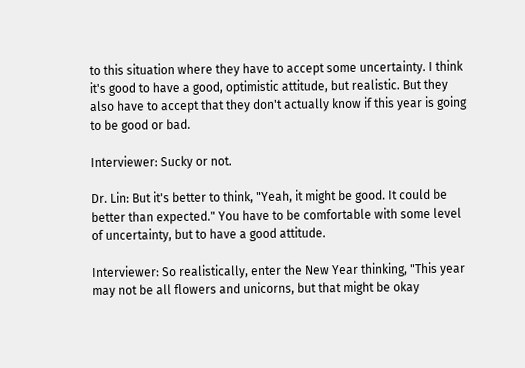to this situation where they have to accept some uncertainty. I think it's good to have a good, optimistic attitude, but realistic. But they also have to accept that they don't actually know if this year is going to be good or bad.

Interviewer: Sucky or not.

Dr. Lin: But it's better to think, "Yeah, it might be good. It could be better than expected." You have to be comfortable with some level of uncertainty, but to have a good attitude.

Interviewer: So realistically, enter the New Year thinking, "This year may not be all flowers and unicorns, but that might be okay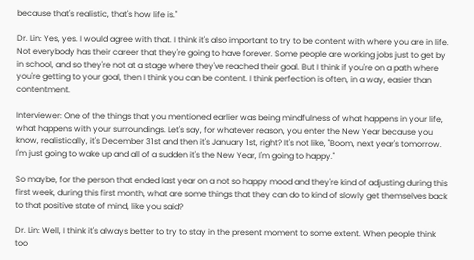because that's realistic, that's how life is."

Dr. Lin: Yes, yes. I would agree with that. I think it's also important to try to be content with where you are in life. Not everybody has their career that they're going to have forever. Some people are working jobs just to get by in school, and so they're not at a stage where they've reached their goal. But I think if you're on a path where you're getting to your goal, then I think you can be content. I think perfection is often, in a way, easier than contentment.

Interviewer: One of the things that you mentioned earlier was being mindfulness of what happens in your life, what happens with your surroundings. Let's say, for whatever reason, you enter the New Year because you know, realistically, it's December 31st and then it's January 1st, right? It's not like, "Boom, next year's tomorrow. I'm just going to wake up and all of a sudden it's the New Year, I'm going to happy."

So maybe, for the person that ended last year on a not so happy mood and they're kind of adjusting during this first week, during this first month, what are some things that they can do to kind of slowly get themselves back to that positive state of mind, like you said?

Dr. Lin: Well, I think it's always better to try to stay in the present moment to some extent. When people think too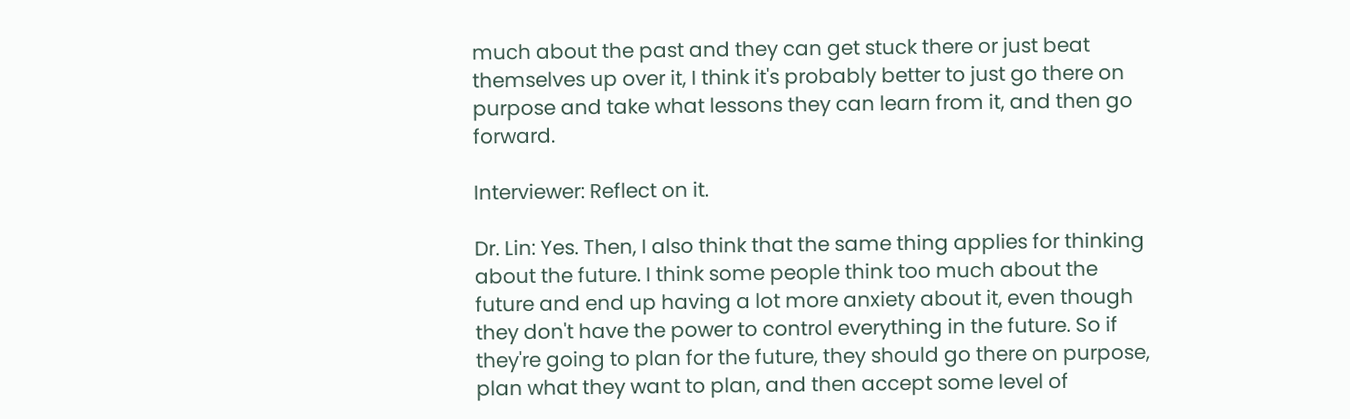much about the past and they can get stuck there or just beat themselves up over it, I think it's probably better to just go there on purpose and take what lessons they can learn from it, and then go forward.

Interviewer: Reflect on it.

Dr. Lin: Yes. Then, I also think that the same thing applies for thinking about the future. I think some people think too much about the future and end up having a lot more anxiety about it, even though they don't have the power to control everything in the future. So if they're going to plan for the future, they should go there on purpose, plan what they want to plan, and then accept some level of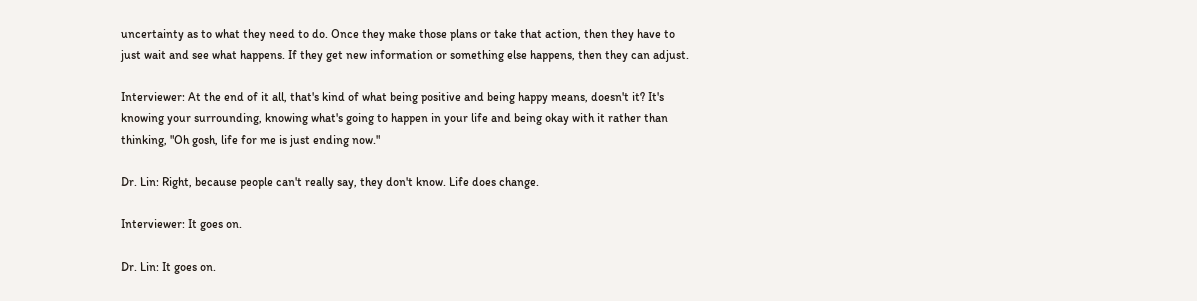uncertainty as to what they need to do. Once they make those plans or take that action, then they have to just wait and see what happens. If they get new information or something else happens, then they can adjust.

Interviewer: At the end of it all, that's kind of what being positive and being happy means, doesn't it? It's knowing your surrounding, knowing what's going to happen in your life and being okay with it rather than thinking, "Oh gosh, life for me is just ending now."

Dr. Lin: Right, because people can't really say, they don't know. Life does change.

Interviewer: It goes on.

Dr. Lin: It goes on.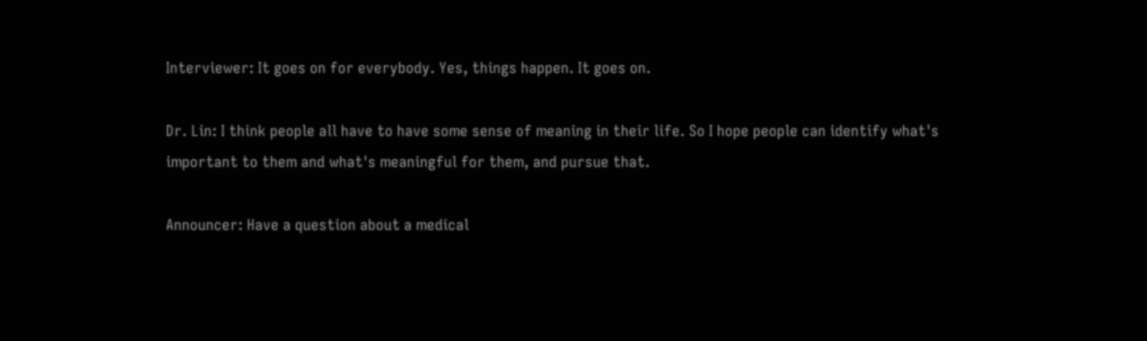Interviewer: It goes on for everybody. Yes, things happen. It goes on.

Dr. Lin: I think people all have to have some sense of meaning in their life. So I hope people can identify what's important to them and what's meaningful for them, and pursue that.

Announcer: Have a question about a medical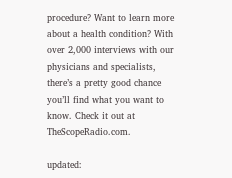procedure? Want to learn more about a health condition? With over 2,000 interviews with our physicians and specialists, there’s a pretty good chance you’ll find what you want to know. Check it out at TheScopeRadio.com.

updated: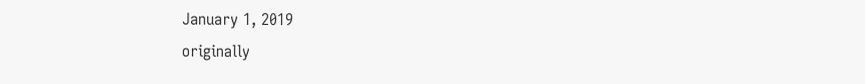January 1, 2019
originally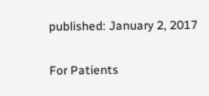published: January 2, 2017

For Patients